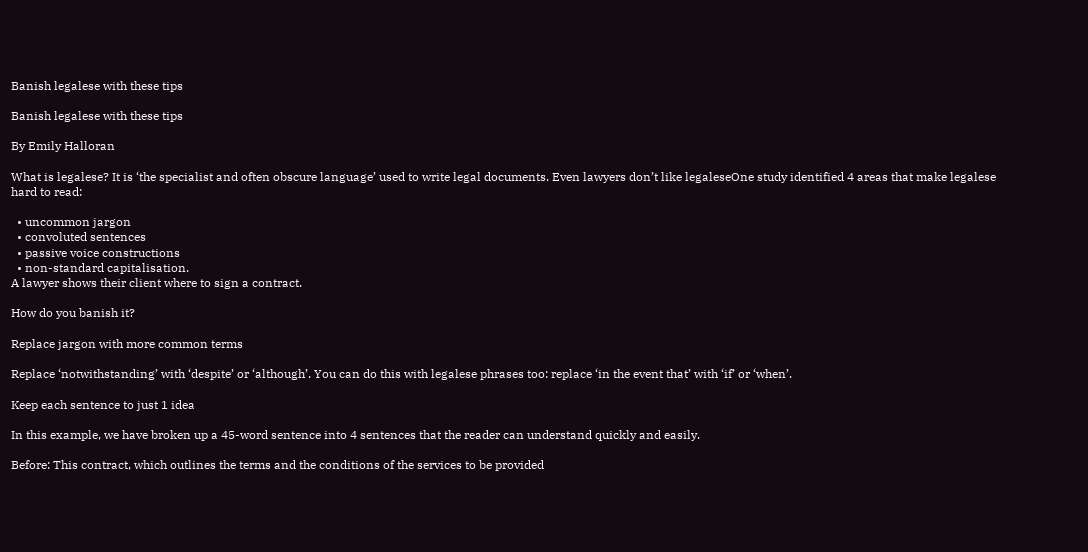Banish legalese with these tips

Banish legalese with these tips

By Emily Halloran

What is legalese? It is ‘the specialist and often obscure language’ used to write legal documents. Even lawyers don’t like legaleseOne study identified 4 areas that make legalese hard to read:

  • uncommon jargon
  • convoluted sentences
  • passive voice constructions
  • non-standard capitalisation.
A lawyer shows their client where to sign a contract.

How do you banish it?

Replace jargon with more common terms

Replace ‘notwithstanding’ with ‘despite’ or ‘although’. You can do this with legalese phrases too: replace ‘in the event that’ with ‘if’ or ‘when’.

Keep each sentence to just 1 idea

In this example, we have broken up a 45-word sentence into 4 sentences that the reader can understand quickly and easily.

Before: This contract, which outlines the terms and the conditions of the services to be provided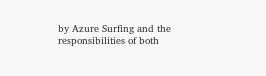by Azure Surfing and the responsibilities of both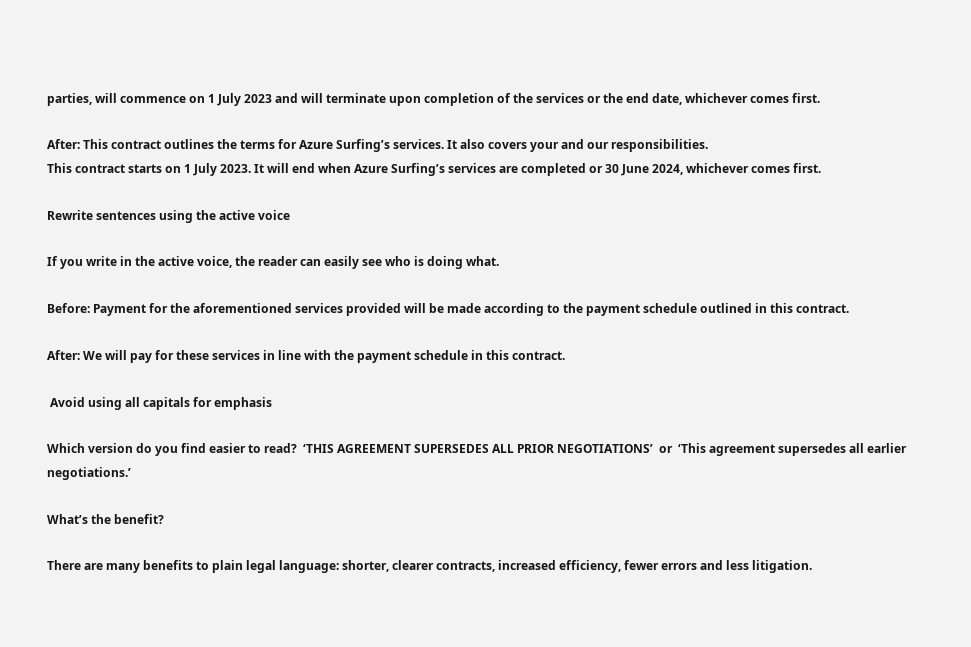parties, will commence on 1 July 2023 and will terminate upon completion of the services or the end date, whichever comes first.

After: This contract outlines the terms for Azure Surfing’s services. It also covers your and our responsibilities.
This contract starts on 1 July 2023. It will end when Azure Surfing’s services are completed or 30 June 2024, whichever comes first.

Rewrite sentences using the active voice

If you write in the active voice, the reader can easily see who is doing what.

Before: Payment for the aforementioned services provided will be made according to the payment schedule outlined in this contract.

After: We will pay for these services in line with the payment schedule in this contract.

 Avoid using all capitals for emphasis

Which version do you find easier to read?  ‘THIS AGREEMENT SUPERSEDES ALL PRIOR NEGOTIATIONS’  or  ‘This agreement supersedes all earlier negotiations.’

What’s the benefit?

There are many benefits to plain legal language: shorter, clearer contracts, increased efficiency, fewer errors and less litigation.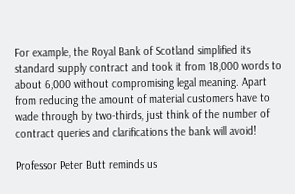For example, the Royal Bank of Scotland simplified its standard supply contract and took it from 18,000 words to about 6,000 without compromising legal meaning. Apart from reducing the amount of material customers have to wade through by two-thirds, just think of the number of contract queries and clarifications the bank will avoid!

Professor Peter Butt reminds us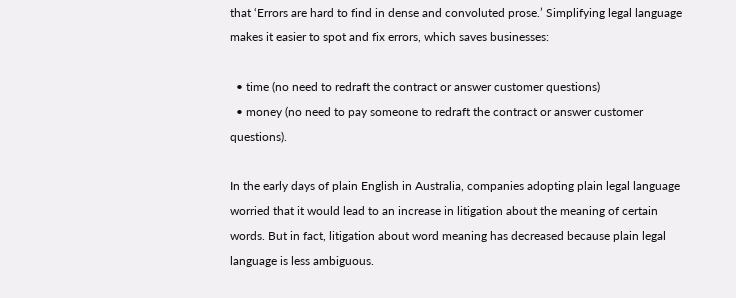that ‘Errors are hard to find in dense and convoluted prose.’ Simplifying legal language makes it easier to spot and fix errors, which saves businesses:

  • time (no need to redraft the contract or answer customer questions)
  • money (no need to pay someone to redraft the contract or answer customer questions).

In the early days of plain English in Australia, companies adopting plain legal language worried that it would lead to an increase in litigation about the meaning of certain words. But in fact, litigation about word meaning has decreased because plain legal language is less ambiguous.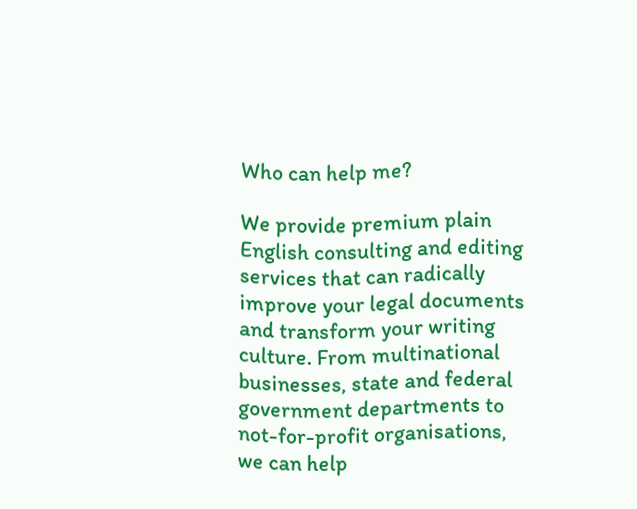Who can help me?

We provide premium plain English consulting and editing services that can radically improve your legal documents and transform your writing culture. From multinational businesses, state and federal government departments to not-for-profit organisations, we can help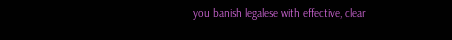you banish legalese with effective, clear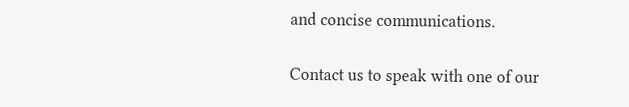and concise communications.

Contact us to speak with one of our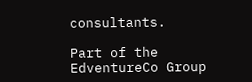consultants.

Part of the EdventureCo Group